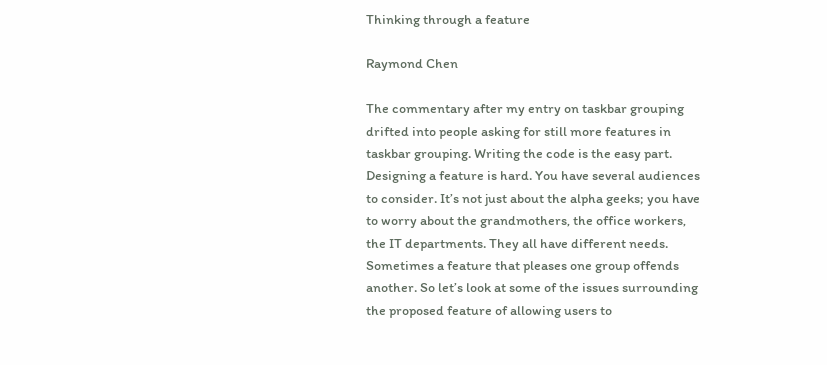Thinking through a feature

Raymond Chen

The commentary after my entry on taskbar grouping drifted into people asking for still more features in taskbar grouping. Writing the code is the easy part. Designing a feature is hard. You have several audiences to consider. It’s not just about the alpha geeks; you have to worry about the grandmothers, the office workers, the IT departments. They all have different needs. Sometimes a feature that pleases one group offends another. So let’s look at some of the issues surrounding the proposed feature of allowing users to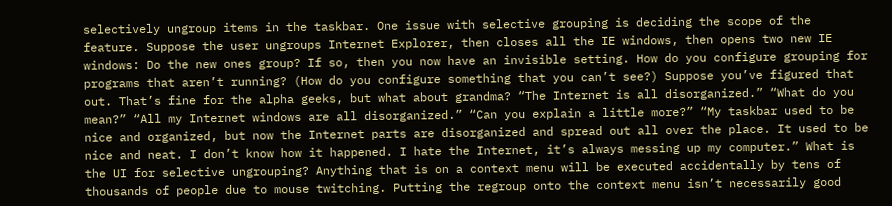selectively ungroup items in the taskbar. One issue with selective grouping is deciding the scope of the feature. Suppose the user ungroups Internet Explorer, then closes all the IE windows, then opens two new IE windows: Do the new ones group? If so, then you now have an invisible setting. How do you configure grouping for programs that aren’t running? (How do you configure something that you can’t see?) Suppose you’ve figured that out. That’s fine for the alpha geeks, but what about grandma? “The Internet is all disorganized.” “What do you mean?” “All my Internet windows are all disorganized.” “Can you explain a little more?” “My taskbar used to be nice and organized, but now the Internet parts are disorganized and spread out all over the place. It used to be nice and neat. I don’t know how it happened. I hate the Internet, it’s always messing up my computer.” What is the UI for selective ungrouping? Anything that is on a context menu will be executed accidentally by tens of thousands of people due to mouse twitching. Putting the regroup onto the context menu isn’t necessarily good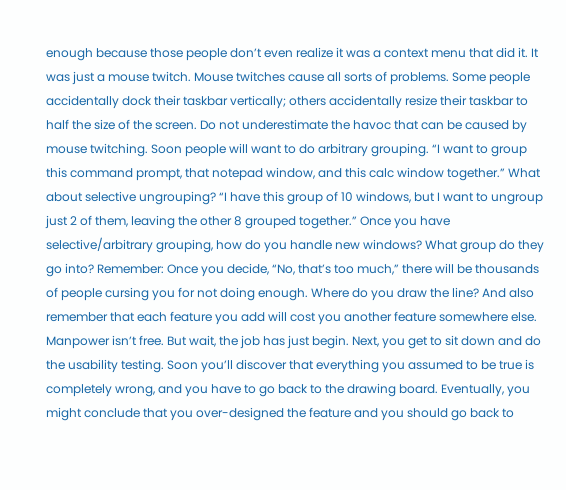enough because those people don’t even realize it was a context menu that did it. It was just a mouse twitch. Mouse twitches cause all sorts of problems. Some people accidentally dock their taskbar vertically; others accidentally resize their taskbar to half the size of the screen. Do not underestimate the havoc that can be caused by mouse twitching. Soon people will want to do arbitrary grouping. “I want to group this command prompt, that notepad window, and this calc window together.” What about selective ungrouping? “I have this group of 10 windows, but I want to ungroup just 2 of them, leaving the other 8 grouped together.” Once you have selective/arbitrary grouping, how do you handle new windows? What group do they go into? Remember: Once you decide, “No, that’s too much,” there will be thousands of people cursing you for not doing enough. Where do you draw the line? And also remember that each feature you add will cost you another feature somewhere else. Manpower isn’t free. But wait, the job has just begin. Next, you get to sit down and do the usability testing. Soon you’ll discover that everything you assumed to be true is completely wrong, and you have to go back to the drawing board. Eventually, you might conclude that you over-designed the feature and you should go back to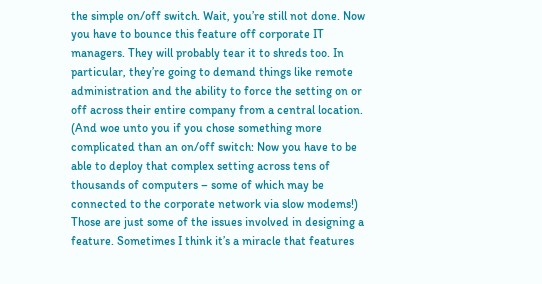the simple on/off switch. Wait, you’re still not done. Now you have to bounce this feature off corporate IT managers. They will probably tear it to shreds too. In particular, they’re going to demand things like remote administration and the ability to force the setting on or off across their entire company from a central location. (And woe unto you if you chose something more complicated than an on/off switch: Now you have to be able to deploy that complex setting across tens of thousands of computers – some of which may be connected to the corporate network via slow modems!) Those are just some of the issues involved in designing a feature. Sometimes I think it’s a miracle that features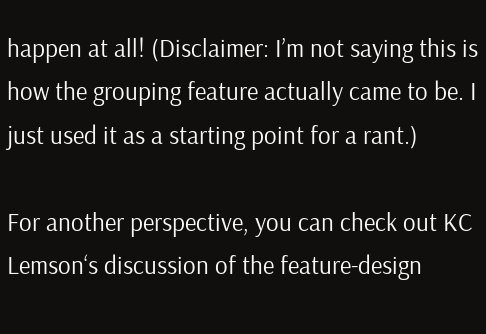happen at all! (Disclaimer: I’m not saying this is how the grouping feature actually came to be. I just used it as a starting point for a rant.)

For another perspective, you can check out KC Lemson‘s discussion of the feature-design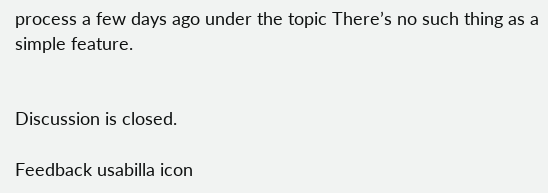process a few days ago under the topic There’s no such thing as a simple feature.


Discussion is closed.

Feedback usabilla icon